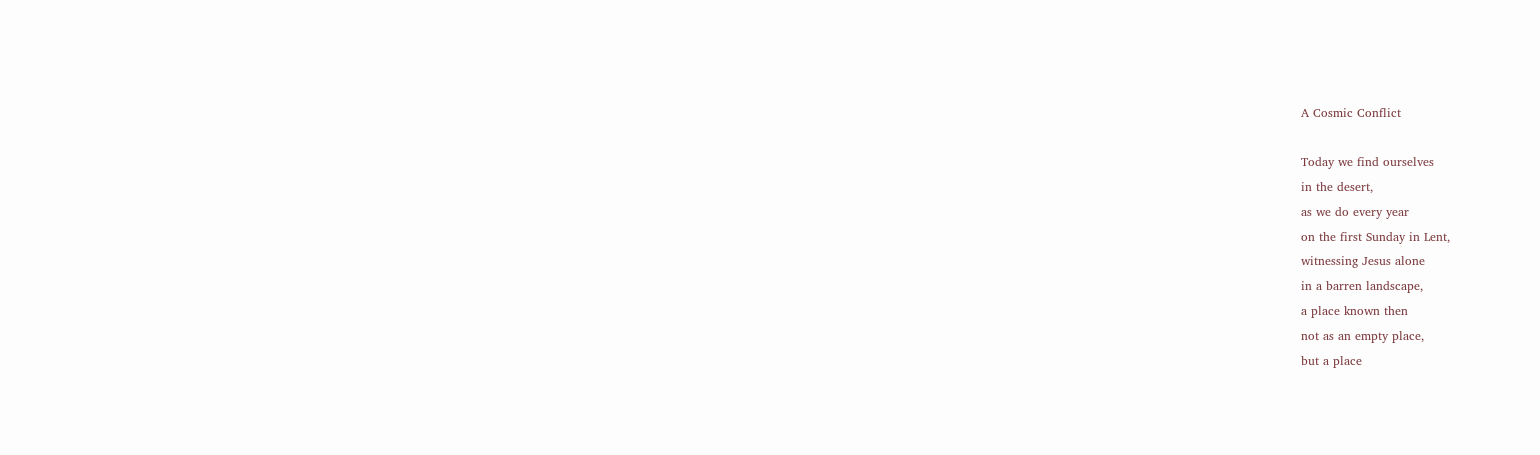A Cosmic Conflict

Today we find ourselves
in the desert,
as we do every year
on the first Sunday in Lent,
witnessing Jesus alone
in a barren landscape,
a place known then
not as an empty place,
but a place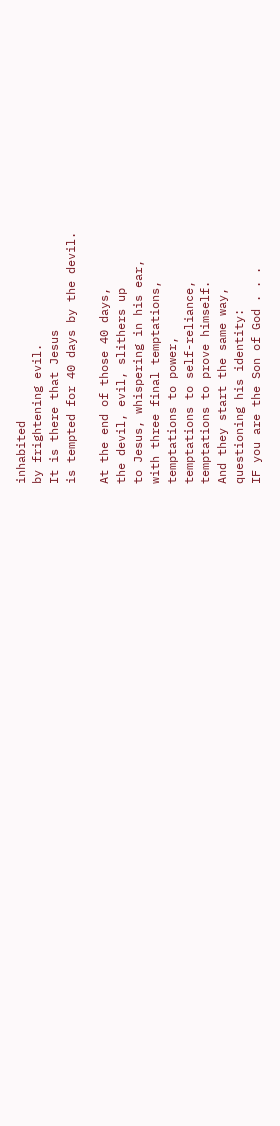inhabited
by frightening evil.
It is there that Jesus
is tempted for 40 days by the devil.

At the end of those 40 days,
the devil, evil, slithers up
to Jesus, whispering in his ear,
with three final temptations,
temptations to power,
temptations to self-reliance,
temptations to prove himself.
And they start the same way,
questioning his identity:
IF you are the Son of God . . .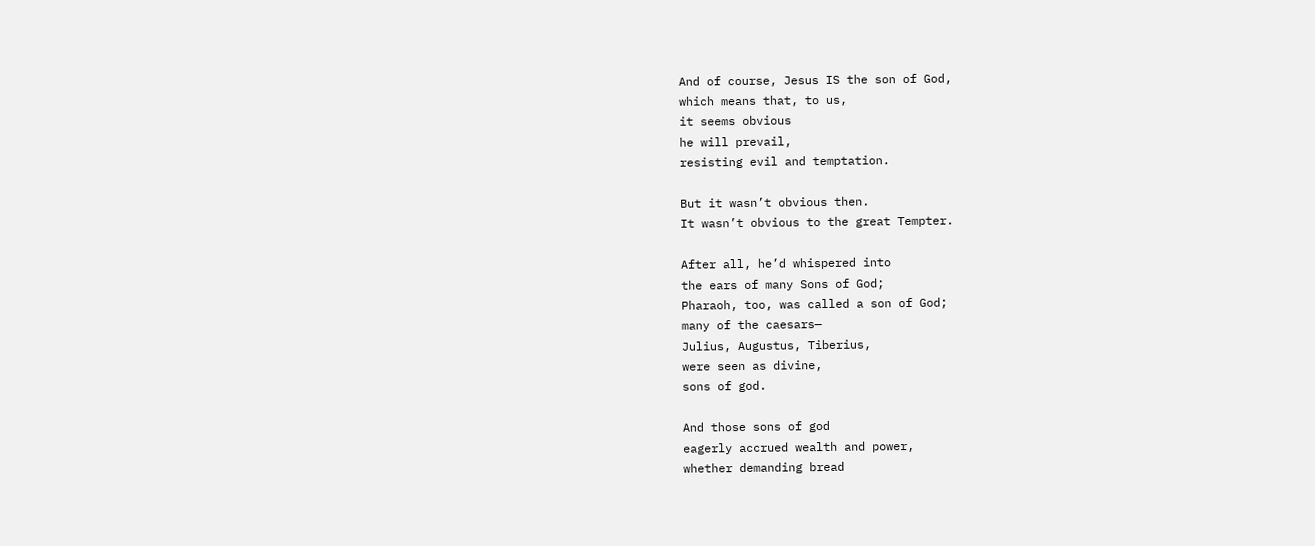And of course, Jesus IS the son of God,
which means that, to us,
it seems obvious
he will prevail,
resisting evil and temptation.

But it wasn’t obvious then.
It wasn’t obvious to the great Tempter.

After all, he’d whispered into
the ears of many Sons of God;
Pharaoh, too, was called a son of God;
many of the caesars—
Julius, Augustus, Tiberius,
were seen as divine,
sons of god.

And those sons of god
eagerly accrued wealth and power,
whether demanding bread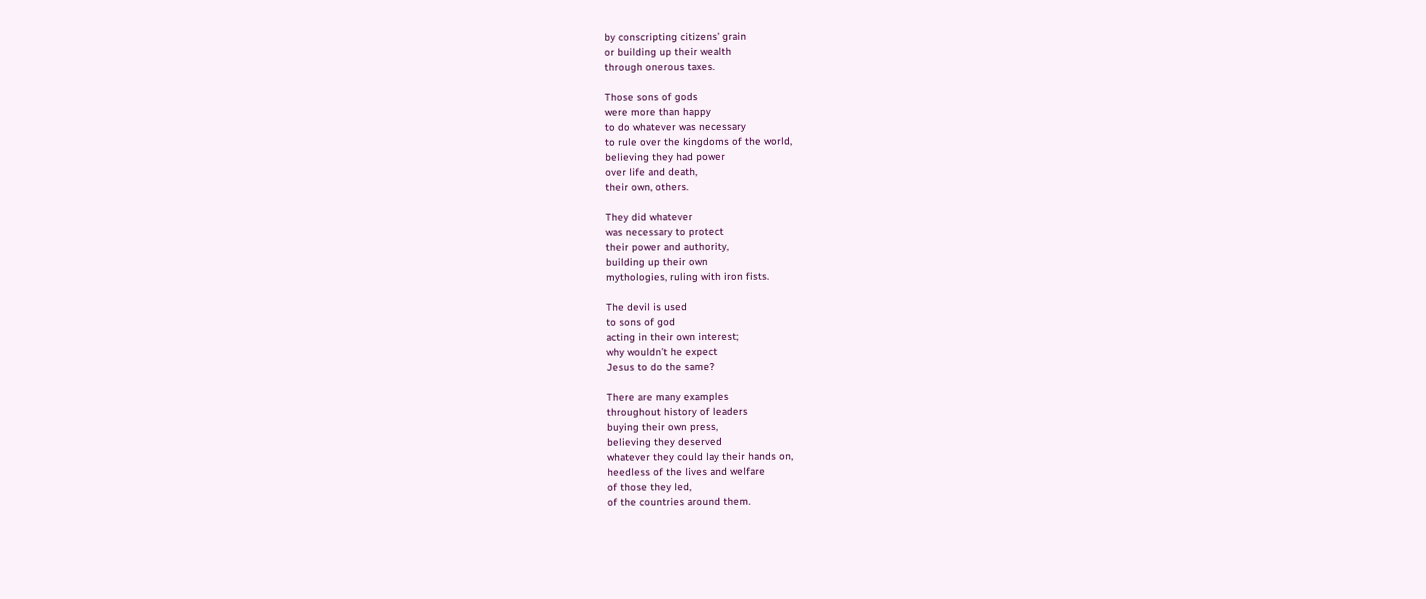by conscripting citizens’ grain
or building up their wealth
through onerous taxes.

Those sons of gods
were more than happy
to do whatever was necessary
to rule over the kingdoms of the world,
believing they had power
over life and death,
their own, others.

They did whatever
was necessary to protect
their power and authority,
building up their own
mythologies, ruling with iron fists.

The devil is used
to sons of god
acting in their own interest;
why wouldn’t he expect
Jesus to do the same?

There are many examples
throughout history of leaders
buying their own press,
believing they deserved
whatever they could lay their hands on,
heedless of the lives and welfare
of those they led,
of the countries around them.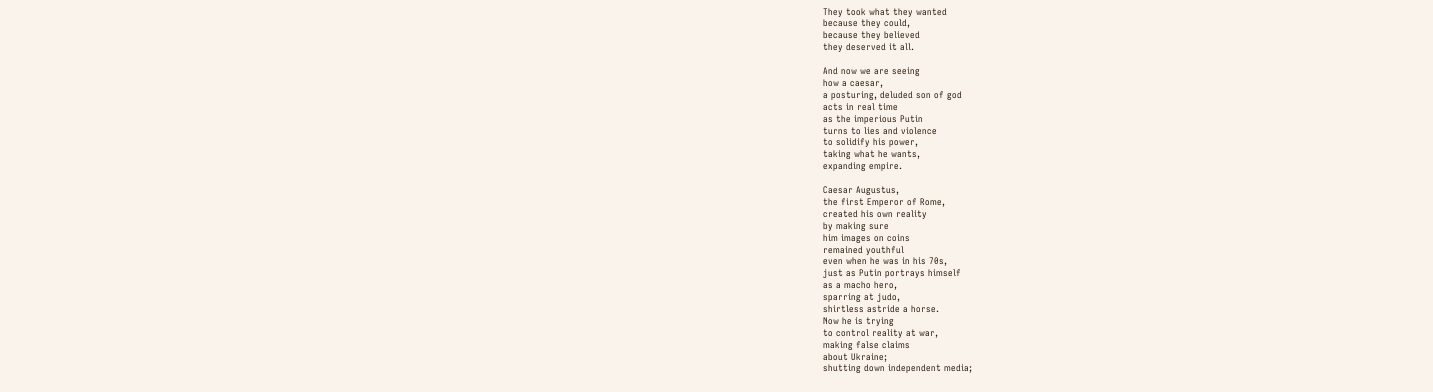They took what they wanted
because they could,
because they believed
they deserved it all.

And now we are seeing
how a caesar,
a posturing, deluded son of god
acts in real time
as the imperious Putin
turns to lies and violence
to solidify his power,
taking what he wants,
expanding empire.

Caesar Augustus,
the first Emperor of Rome,
created his own reality
by making sure
him images on coins
remained youthful
even when he was in his 70s,
just as Putin portrays himself
as a macho hero,
sparring at judo,
shirtless astride a horse.
Now he is trying
to control reality at war,
making false claims
about Ukraine;
shutting down independent media;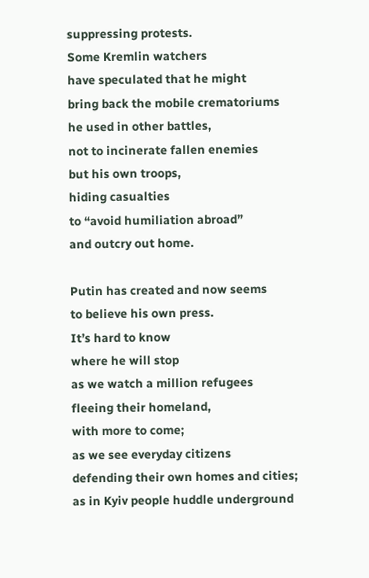suppressing protests.
Some Kremlin watchers
have speculated that he might
bring back the mobile crematoriums
he used in other battles,
not to incinerate fallen enemies
but his own troops,
hiding casualties
to “avoid humiliation abroad”
and outcry out home.

Putin has created and now seems
to believe his own press.
It’s hard to know
where he will stop
as we watch a million refugees
fleeing their homeland,
with more to come;
as we see everyday citizens
defending their own homes and cities;
as in Kyiv people huddle underground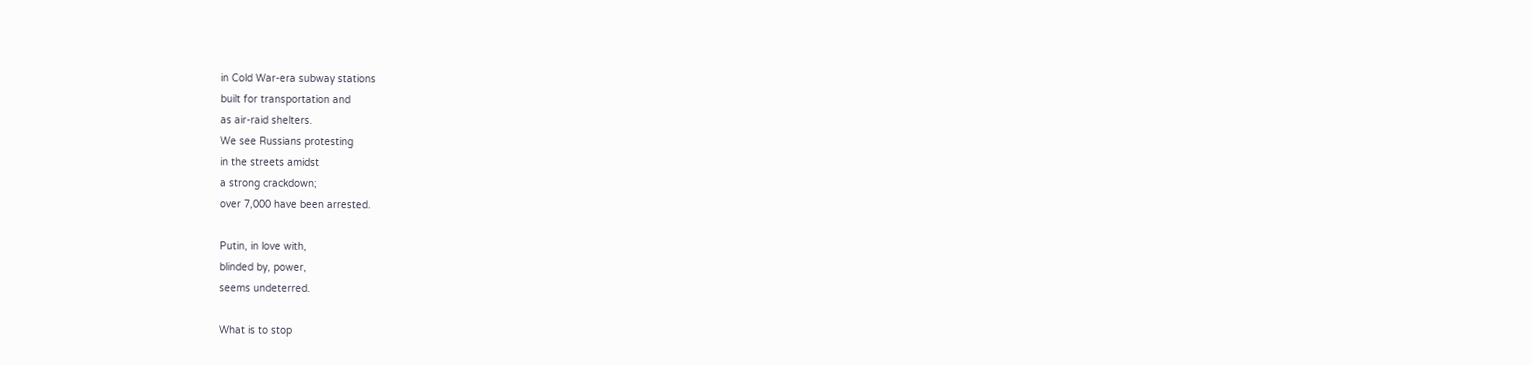in Cold War-era subway stations
built for transportation and
as air-raid shelters.
We see Russians protesting
in the streets amidst
a strong crackdown;
over 7,000 have been arrested.

Putin, in love with,
blinded by, power,
seems undeterred.

What is to stop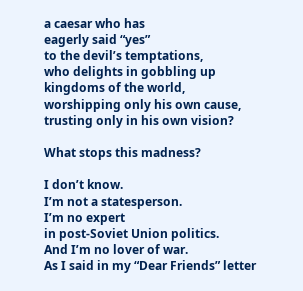a caesar who has
eagerly said “yes”
to the devil’s temptations,
who delights in gobbling up
kingdoms of the world,
worshipping only his own cause,
trusting only in his own vision?

What stops this madness?

I don’t know.
I’m not a statesperson.
I’m no expert
in post-Soviet Union politics.
And I’m no lover of war.
As I said in my “Dear Friends” letter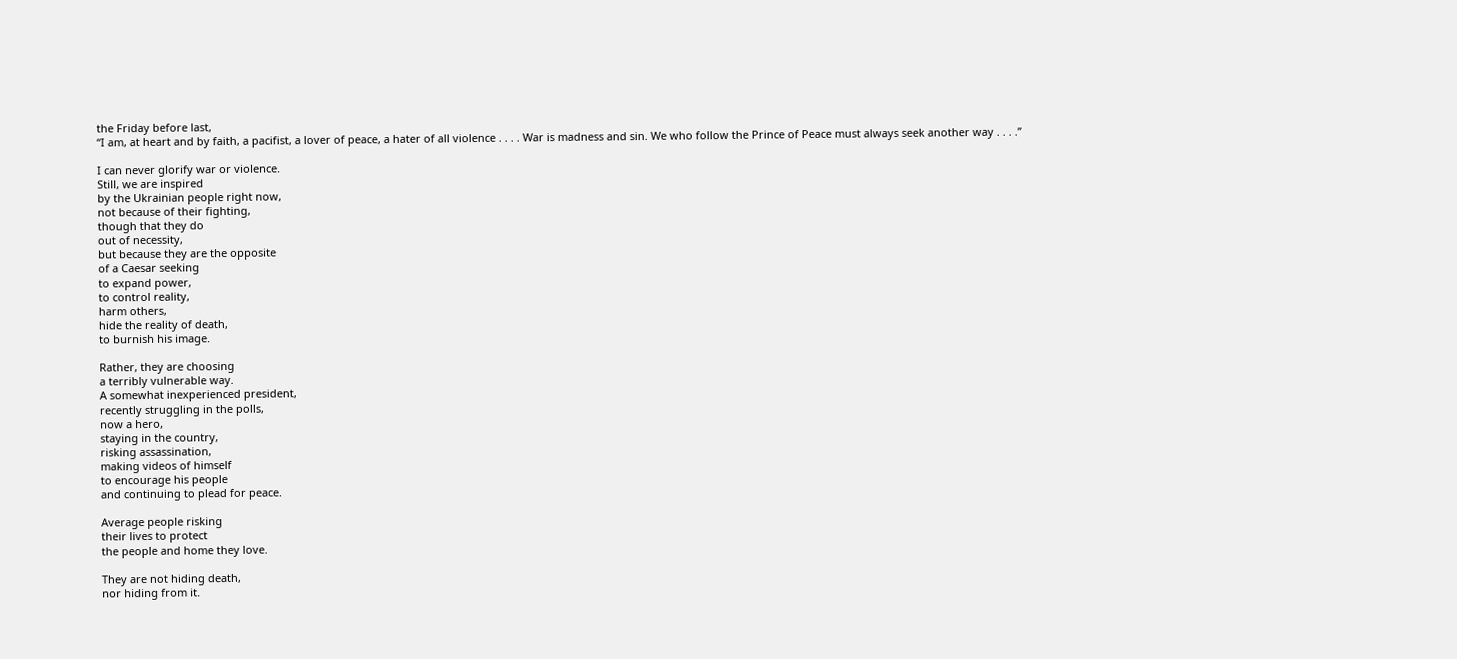the Friday before last,
“I am, at heart and by faith, a pacifist, a lover of peace, a hater of all violence . . . . War is madness and sin. We who follow the Prince of Peace must always seek another way . . . .”

I can never glorify war or violence.
Still, we are inspired
by the Ukrainian people right now,
not because of their fighting,
though that they do
out of necessity,
but because they are the opposite
of a Caesar seeking
to expand power,
to control reality,
harm others,
hide the reality of death,
to burnish his image.

Rather, they are choosing
a terribly vulnerable way.
A somewhat inexperienced president,
recently struggling in the polls,
now a hero,
staying in the country,
risking assassination,
making videos of himself
to encourage his people
and continuing to plead for peace.

Average people risking
their lives to protect
the people and home they love.

They are not hiding death,
nor hiding from it.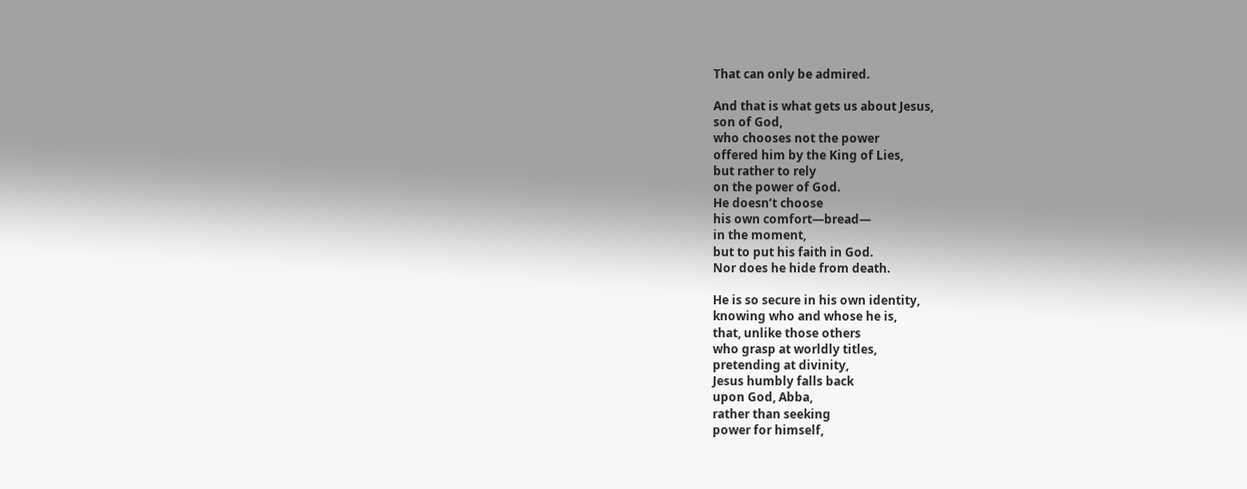That can only be admired.

And that is what gets us about Jesus,
son of God,
who chooses not the power
offered him by the King of Lies,
but rather to rely
on the power of God.
He doesn’t choose
his own comfort—bread—
in the moment,
but to put his faith in God.
Nor does he hide from death.

He is so secure in his own identity,
knowing who and whose he is,
that, unlike those others
who grasp at worldly titles,
pretending at divinity,
Jesus humbly falls back
upon God, Abba,
rather than seeking
power for himself,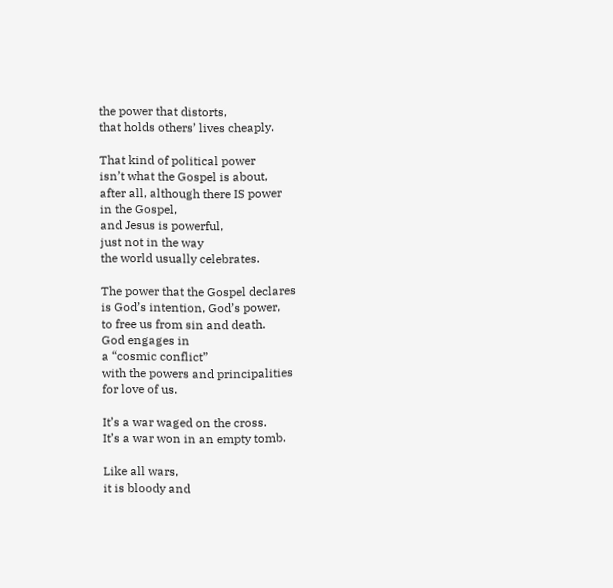the power that distorts,
that holds others’ lives cheaply.

That kind of political power
isn’t what the Gospel is about,
after all, although there IS power
in the Gospel,
and Jesus is powerful,
just not in the way
the world usually celebrates.

The power that the Gospel declares
is God’s intention, God’s power,
to free us from sin and death.
God engages in
a “cosmic conflict”
with the powers and principalities
for love of us.

It’s a war waged on the cross.
It’s a war won in an empty tomb.

Like all wars,
it is bloody and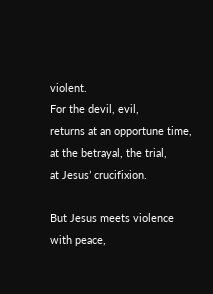violent.
For the devil, evil,
returns at an opportune time,
at the betrayal, the trial,
at Jesus’ crucifixion.

But Jesus meets violence with peace,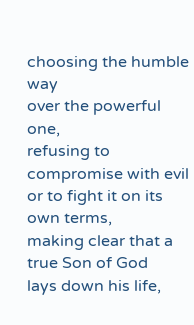choosing the humble way
over the powerful one,
refusing to compromise with evil
or to fight it on its own terms,
making clear that a true Son of God
lays down his life,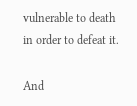vulnerable to death
in order to defeat it.

And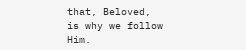that, Beloved,
is why we follow Him.